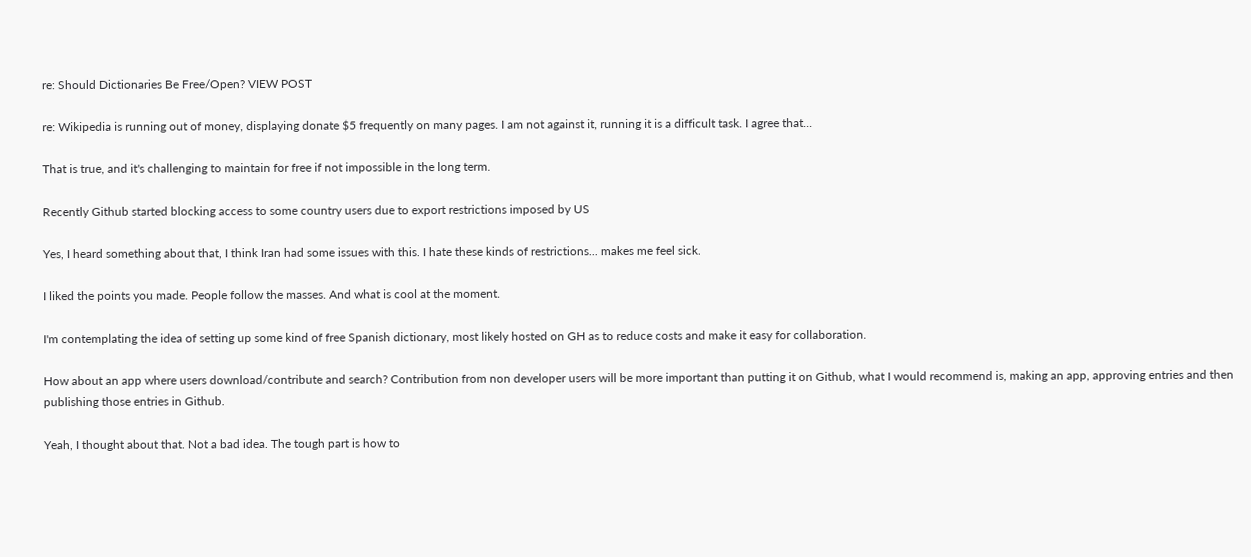re: Should Dictionaries Be Free/Open? VIEW POST

re: Wikipedia is running out of money, displaying donate $5 frequently on many pages. I am not against it, running it is a difficult task. I agree that...

That is true, and it's challenging to maintain for free if not impossible in the long term.

Recently Github started blocking access to some country users due to export restrictions imposed by US

Yes, I heard something about that, I think Iran had some issues with this. I hate these kinds of restrictions... makes me feel sick.

I liked the points you made. People follow the masses. And what is cool at the moment.

I'm contemplating the idea of setting up some kind of free Spanish dictionary, most likely hosted on GH as to reduce costs and make it easy for collaboration.

How about an app where users download/contribute and search? Contribution from non developer users will be more important than putting it on Github, what I would recommend is, making an app, approving entries and then publishing those entries in Github.

Yeah, I thought about that. Not a bad idea. The tough part is how to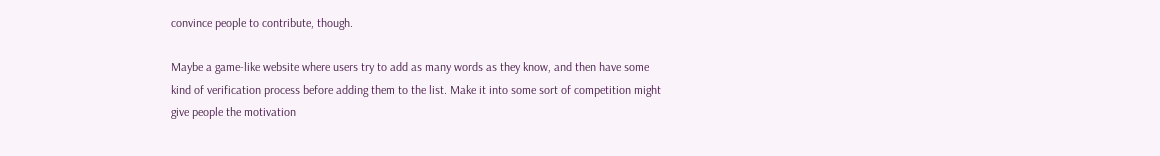convince people to contribute, though.

Maybe a game-like website where users try to add as many words as they know, and then have some kind of verification process before adding them to the list. Make it into some sort of competition might give people the motivation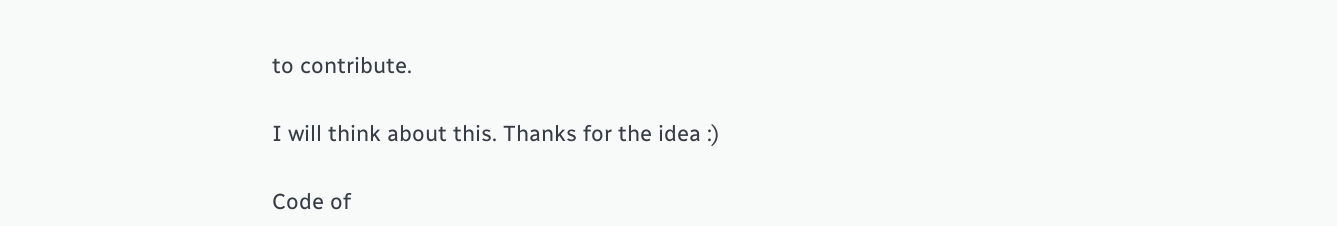to contribute.

I will think about this. Thanks for the idea :)

Code of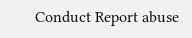Conduct Report abuse